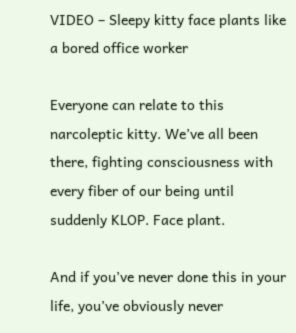VIDEO – Sleepy kitty face plants like a bored office worker

Everyone can relate to this narcoleptic kitty. We’ve all been there, fighting consciousness with every fiber of our being until suddenly KLOP. Face plant.

And if you’ve never done this in your life, you’ve obviously never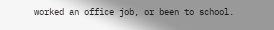worked an office job, or been to school.